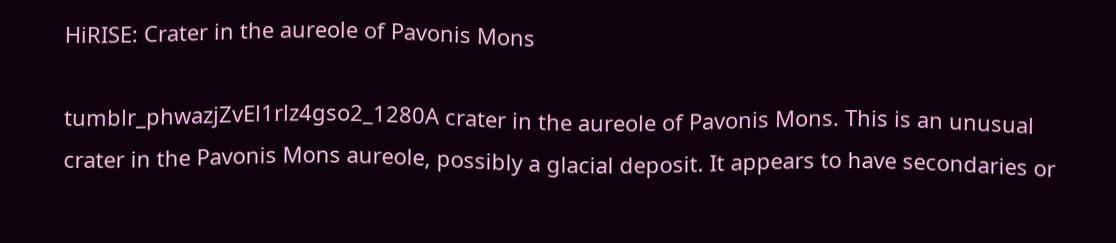HiRISE: Crater in the aureole of Pavonis Mons

tumblr_phwazjZvEl1rlz4gso2_1280A crater in the aureole of Pavonis Mons. This is an unusual crater in the Pavonis Mons aureole, possibly a glacial deposit. It appears to have secondaries or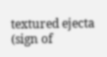textured ejecta (sign of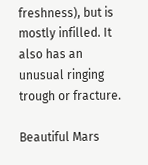freshness), but is mostly infilled. It also has an unusual ringing trough or fracture.

Beautiful Mars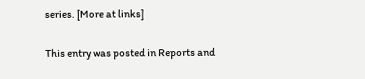series. [More at links]

This entry was posted in Reports and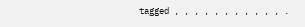tagged , , , , , , , , , , , .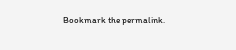Bookmark the permalink.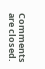Comments are closed.